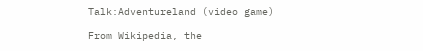Talk:Adventureland (video game)

From Wikipedia, the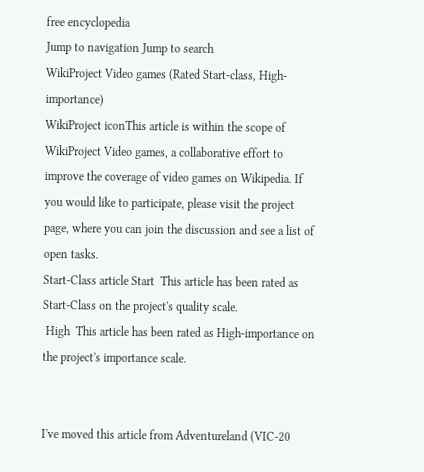free encyclopedia
Jump to navigation Jump to search
WikiProject Video games (Rated Start-class, High-importance)
WikiProject iconThis article is within the scope of WikiProject Video games, a collaborative effort to improve the coverage of video games on Wikipedia. If you would like to participate, please visit the project page, where you can join the discussion and see a list of open tasks.
Start-Class article Start  This article has been rated as Start-Class on the project's quality scale.
 High  This article has been rated as High-importance on the project's importance scale.


I've moved this article from Adventureland (VIC-20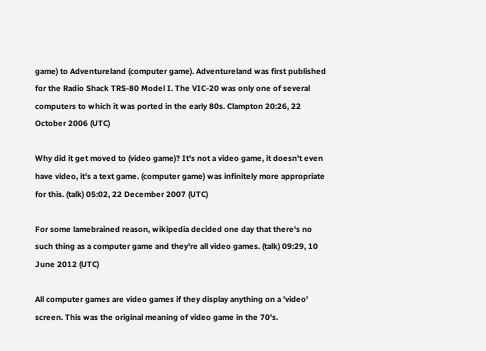game) to Adventureland (computer game). Adventureland was first published for the Radio Shack TRS-80 Model I. The VIC-20 was only one of several computers to which it was ported in the early 80s. Clampton 20:26, 22 October 2006 (UTC)

Why did it get moved to (video game)? It's not a video game, it doesn't even have video, it's a text game. (computer game) was infinitely more appropriate for this. (talk) 05:02, 22 December 2007 (UTC)

For some lamebrained reason, wikipedia decided one day that there's no such thing as a computer game and they're all video games. (talk) 09:29, 10 June 2012 (UTC)

All computer games are video games if they display anything on a 'video' screen. This was the original meaning of video game in the 70's.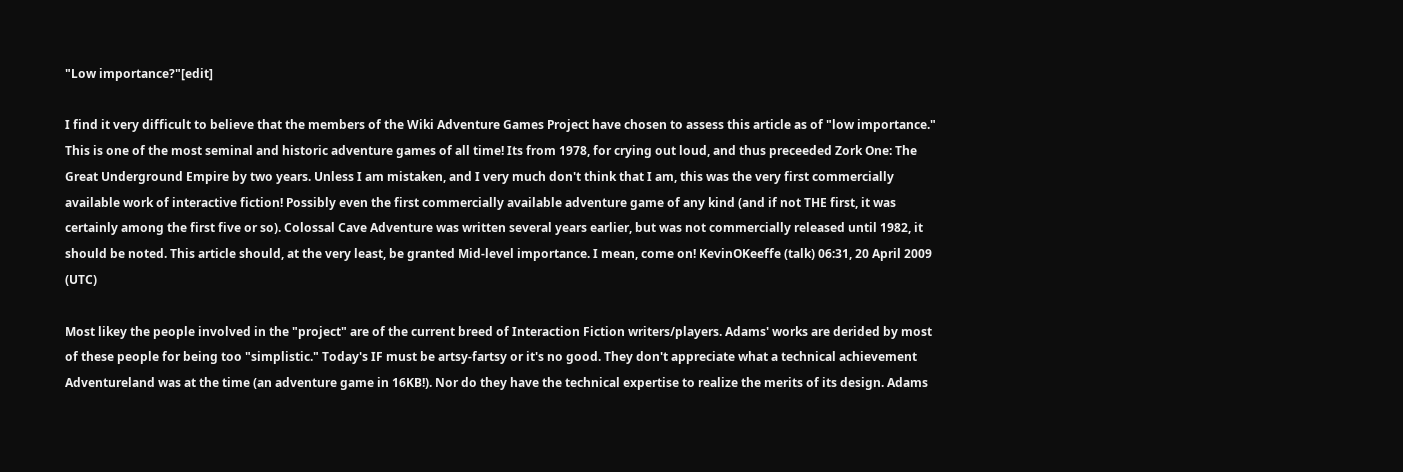"Low importance?"[edit]

I find it very difficult to believe that the members of the Wiki Adventure Games Project have chosen to assess this article as of "low importance." This is one of the most seminal and historic adventure games of all time! Its from 1978, for crying out loud, and thus preceeded Zork One: The Great Underground Empire by two years. Unless I am mistaken, and I very much don't think that I am, this was the very first commercially available work of interactive fiction! Possibly even the first commercially available adventure game of any kind (and if not THE first, it was certainly among the first five or so). Colossal Cave Adventure was written several years earlier, but was not commercially released until 1982, it should be noted. This article should, at the very least, be granted Mid-level importance. I mean, come on! KevinOKeeffe (talk) 06:31, 20 April 2009 (UTC)

Most likey the people involved in the "project" are of the current breed of Interaction Fiction writers/players. Adams' works are derided by most of these people for being too "simplistic." Today's IF must be artsy-fartsy or it's no good. They don't appreciate what a technical achievement Adventureland was at the time (an adventure game in 16KB!). Nor do they have the technical expertise to realize the merits of its design. Adams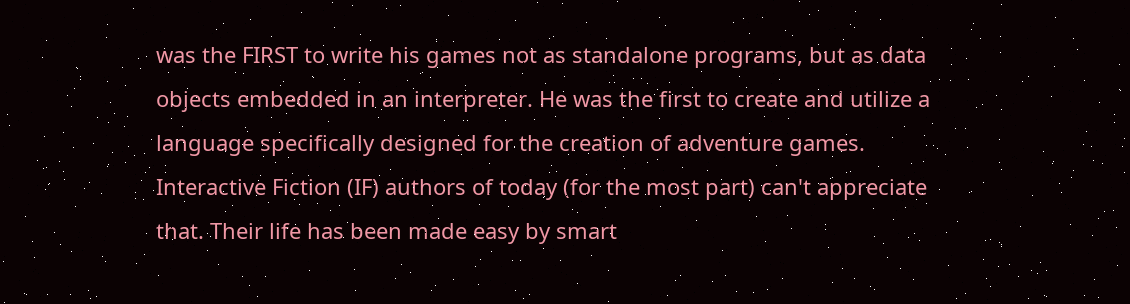was the FIRST to write his games not as standalone programs, but as data objects embedded in an interpreter. He was the first to create and utilize a language specifically designed for the creation of adventure games. Interactive Fiction (IF) authors of today (for the most part) can't appreciate that. Their life has been made easy by smart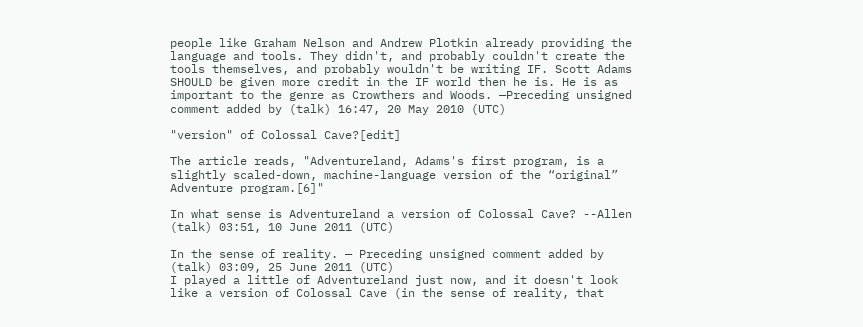people like Graham Nelson and Andrew Plotkin already providing the language and tools. They didn't, and probably couldn't create the tools themselves, and probably wouldn't be writing IF. Scott Adams SHOULD be given more credit in the IF world then he is. He is as important to the genre as Crowthers and Woods. —Preceding unsigned comment added by (talk) 16:47, 20 May 2010 (UTC)

"version" of Colossal Cave?[edit]

The article reads, "Adventureland, Adams's first program, is a slightly scaled-down, machine-language version of the “original” Adventure program.[6]"

In what sense is Adventureland a version of Colossal Cave? --Allen (talk) 03:51, 10 June 2011 (UTC)

In the sense of reality. — Preceding unsigned comment added by (talk) 03:09, 25 June 2011 (UTC)
I played a little of Adventureland just now, and it doesn't look like a version of Colossal Cave (in the sense of reality, that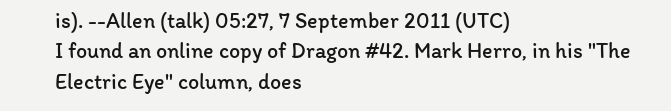is). --Allen (talk) 05:27, 7 September 2011 (UTC)
I found an online copy of Dragon #42. Mark Herro, in his "The Electric Eye" column, does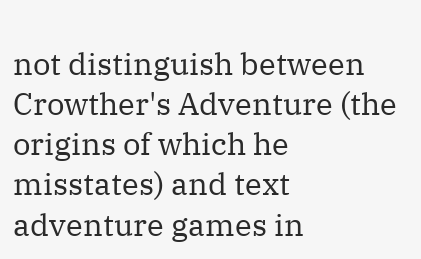not distinguish between Crowther's Adventure (the origins of which he misstates) and text adventure games in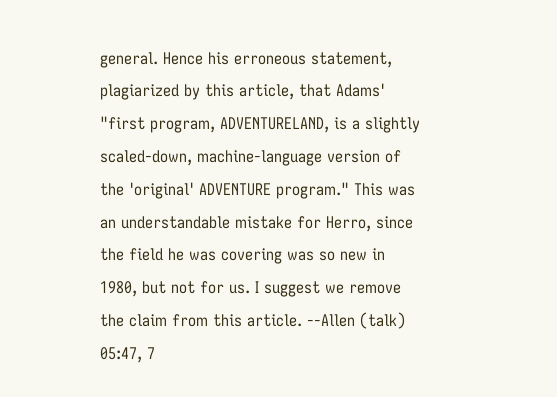general. Hence his erroneous statement, plagiarized by this article, that Adams' "first program, ADVENTURELAND, is a slightly scaled-down, machine-language version of the 'original' ADVENTURE program." This was an understandable mistake for Herro, since the field he was covering was so new in 1980, but not for us. I suggest we remove the claim from this article. --Allen (talk) 05:47, 7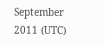September 2011 (UTC)